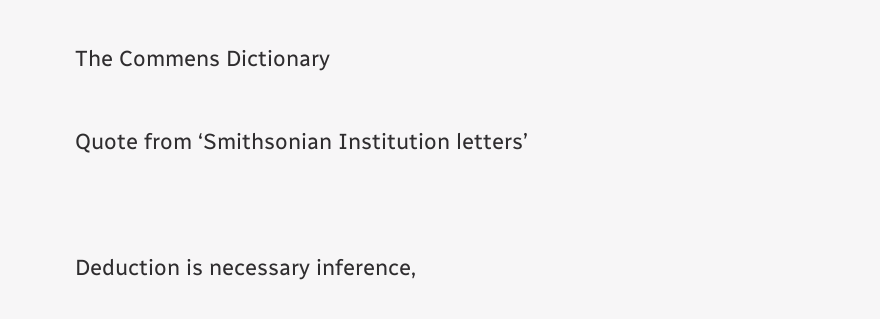The Commens Dictionary

Quote from ‘Smithsonian Institution letters’


Deduction is necessary inference,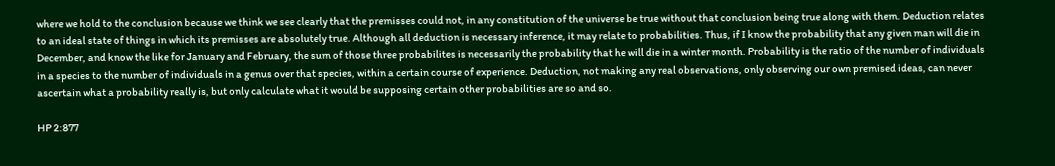where we hold to the conclusion because we think we see clearly that the premisses could not, in any constitution of the universe be true without that conclusion being true along with them. Deduction relates to an ideal state of things in which its premisses are absolutely true. Although all deduction is necessary inference, it may relate to probabilities. Thus, if I know the probability that any given man will die in December, and know the like for January and February, the sum of those three probabilites is necessarily the probability that he will die in a winter month. Probability is the ratio of the number of individuals in a species to the number of individuals in a genus over that species, within a certain course of experience. Deduction, not making any real observations, only observing our own premised ideas, can never ascertain what a probability really is, but only calculate what it would be supposing certain other probabilities are so and so.

HP 2:877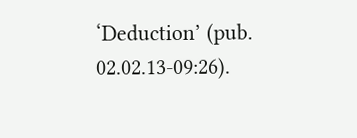‘Deduction’ (pub. 02.02.13-09:26).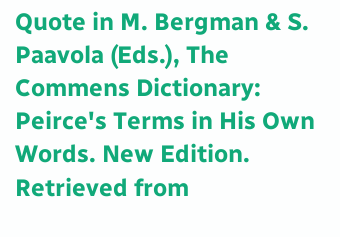Quote in M. Bergman & S. Paavola (Eds.), The Commens Dictionary: Peirce's Terms in His Own Words. New Edition. Retrieved from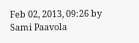Feb 02, 2013, 09:26 by Sami Paavola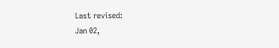Last revised:
Jan 02,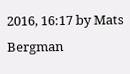2016, 16:17 by Mats Bergman